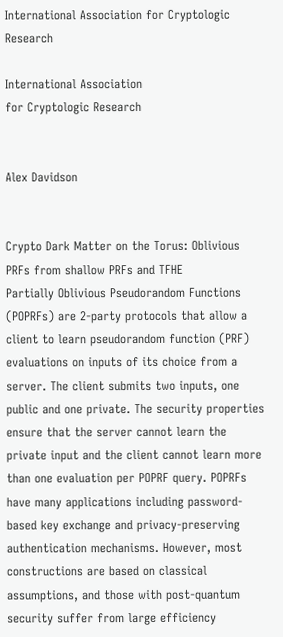International Association for Cryptologic Research

International Association
for Cryptologic Research


Alex Davidson


Crypto Dark Matter on the Torus: Oblivious PRFs from shallow PRFs and TFHE
Partially Oblivious Pseudorandom Functions (POPRFs) are 2-party protocols that allow a client to learn pseudorandom function (PRF) evaluations on inputs of its choice from a server. The client submits two inputs, one public and one private. The security properties ensure that the server cannot learn the private input and the client cannot learn more than one evaluation per POPRF query. POPRFs have many applications including password-based key exchange and privacy-preserving authentication mechanisms. However, most constructions are based on classical assumptions, and those with post-quantum security suffer from large efficiency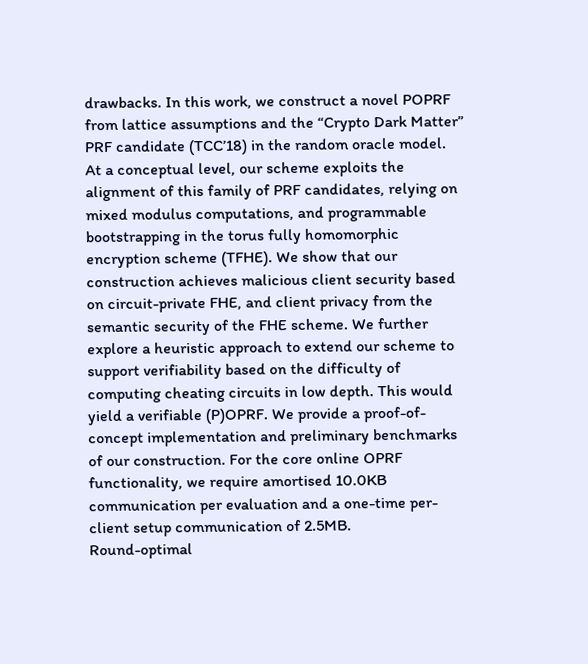drawbacks. In this work, we construct a novel POPRF from lattice assumptions and the “Crypto Dark Matter” PRF candidate (TCC’18) in the random oracle model. At a conceptual level, our scheme exploits the alignment of this family of PRF candidates, relying on mixed modulus computations, and programmable bootstrapping in the torus fully homomorphic encryption scheme (TFHE). We show that our construction achieves malicious client security based on circuit-private FHE, and client privacy from the semantic security of the FHE scheme. We further explore a heuristic approach to extend our scheme to support verifiability based on the difficulty of computing cheating circuits in low depth. This would yield a verifiable (P)OPRF. We provide a proof-of-concept implementation and preliminary benchmarks of our construction. For the core online OPRF functionality, we require amortised 10.0KB communication per evaluation and a one-time per-client setup communication of 2.5MB.
Round-optimal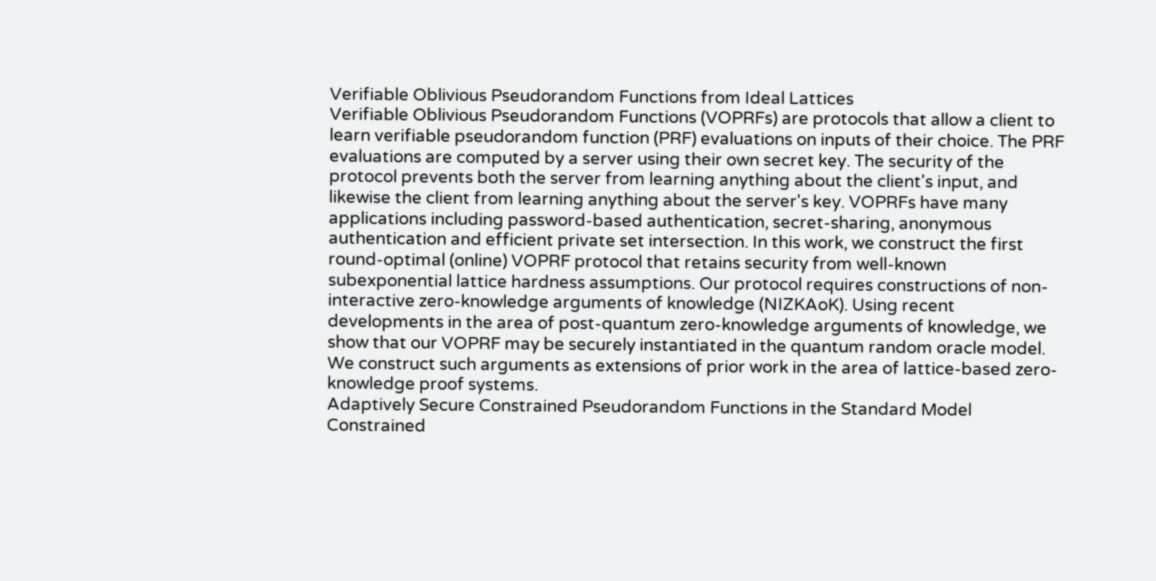Verifiable Oblivious Pseudorandom Functions from Ideal Lattices
Verifiable Oblivious Pseudorandom Functions (VOPRFs) are protocols that allow a client to learn verifiable pseudorandom function (PRF) evaluations on inputs of their choice. The PRF evaluations are computed by a server using their own secret key. The security of the protocol prevents both the server from learning anything about the client's input, and likewise the client from learning anything about the server's key. VOPRFs have many applications including password-based authentication, secret-sharing, anonymous authentication and efficient private set intersection. In this work, we construct the first round-optimal (online) VOPRF protocol that retains security from well-known subexponential lattice hardness assumptions. Our protocol requires constructions of non-interactive zero-knowledge arguments of knowledge (NIZKAoK). Using recent developments in the area of post-quantum zero-knowledge arguments of knowledge, we show that our VOPRF may be securely instantiated in the quantum random oracle model. We construct such arguments as extensions of prior work in the area of lattice-based zero-knowledge proof systems.
Adaptively Secure Constrained Pseudorandom Functions in the Standard Model
Constrained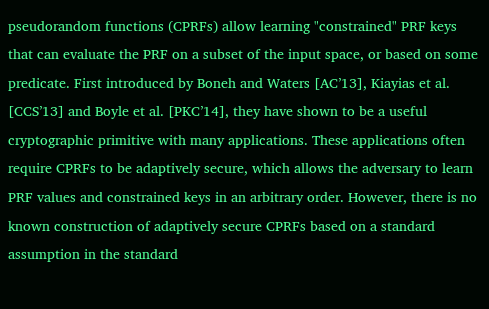pseudorandom functions (CPRFs) allow learning "constrained" PRF keys that can evaluate the PRF on a subset of the input space, or based on some predicate. First introduced by Boneh and Waters [AC’13], Kiayias et al. [CCS’13] and Boyle et al. [PKC’14], they have shown to be a useful cryptographic primitive with many applications. These applications often require CPRFs to be adaptively secure, which allows the adversary to learn PRF values and constrained keys in an arbitrary order. However, there is no known construction of adaptively secure CPRFs based on a standard assumption in the standard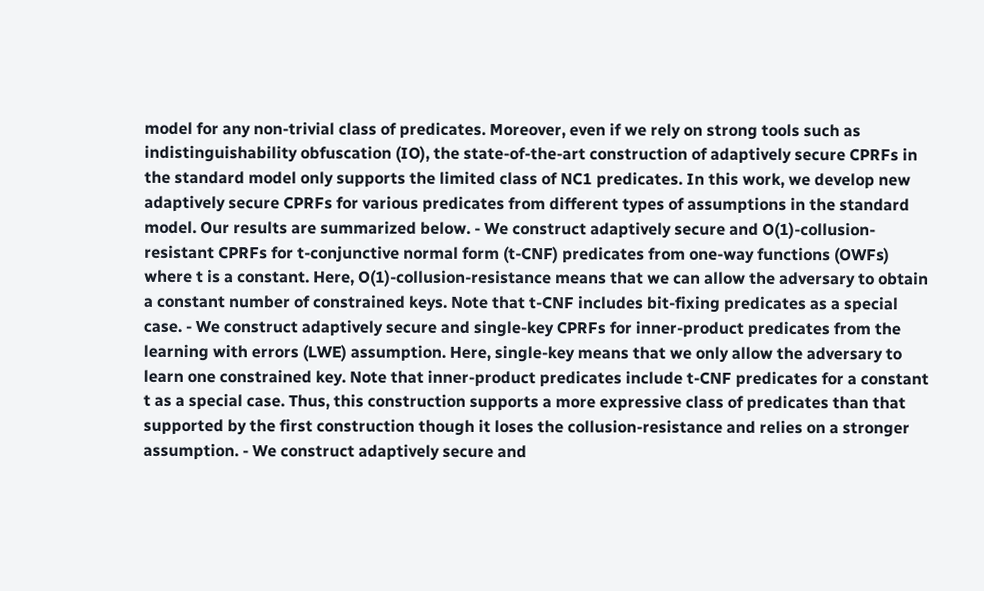model for any non-trivial class of predicates. Moreover, even if we rely on strong tools such as indistinguishability obfuscation (IO), the state-of-the-art construction of adaptively secure CPRFs in the standard model only supports the limited class of NC1 predicates. In this work, we develop new adaptively secure CPRFs for various predicates from different types of assumptions in the standard model. Our results are summarized below. - We construct adaptively secure and O(1)-collusion-resistant CPRFs for t-conjunctive normal form (t-CNF) predicates from one-way functions (OWFs) where t is a constant. Here, O(1)-collusion-resistance means that we can allow the adversary to obtain a constant number of constrained keys. Note that t-CNF includes bit-fixing predicates as a special case. - We construct adaptively secure and single-key CPRFs for inner-product predicates from the learning with errors (LWE) assumption. Here, single-key means that we only allow the adversary to learn one constrained key. Note that inner-product predicates include t-CNF predicates for a constant t as a special case. Thus, this construction supports a more expressive class of predicates than that supported by the first construction though it loses the collusion-resistance and relies on a stronger assumption. - We construct adaptively secure and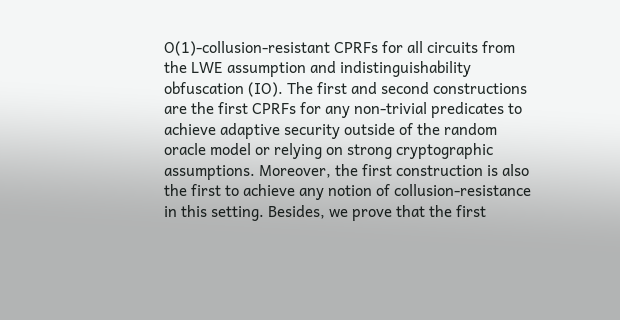O(1)-collusion-resistant CPRFs for all circuits from the LWE assumption and indistinguishability obfuscation (IO). The first and second constructions are the first CPRFs for any non-trivial predicates to achieve adaptive security outside of the random oracle model or relying on strong cryptographic assumptions. Moreover, the first construction is also the first to achieve any notion of collusion-resistance in this setting. Besides, we prove that the first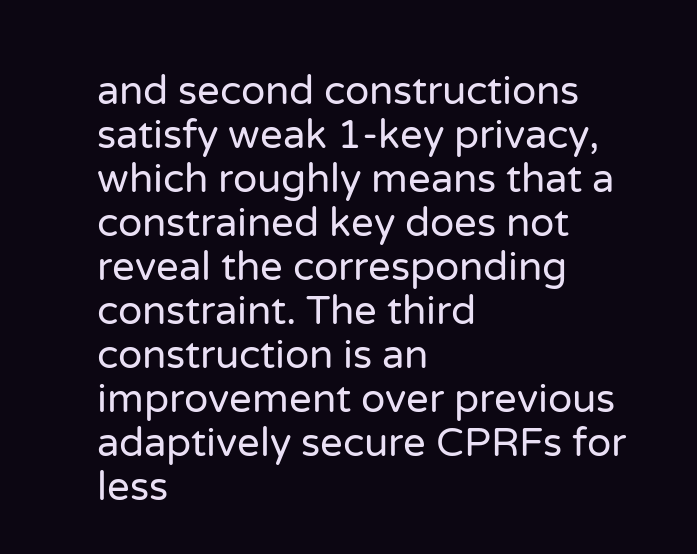and second constructions satisfy weak 1-key privacy, which roughly means that a constrained key does not reveal the corresponding constraint. The third construction is an improvement over previous adaptively secure CPRFs for less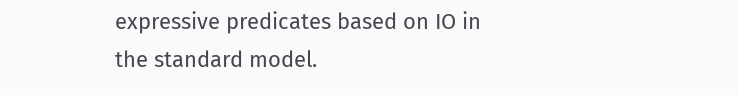expressive predicates based on IO in the standard model.